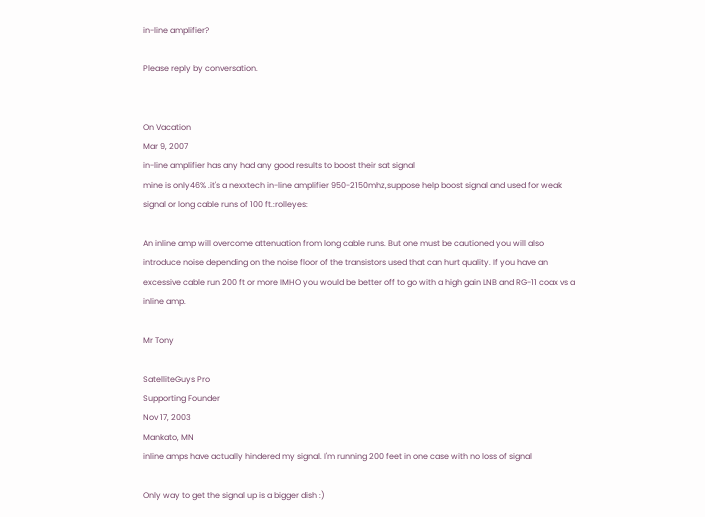in-line amplifier?

Please reply by conversation.


On Vacation
Mar 9, 2007
in-line amplifier has any had any good results to boost their sat signal
mine is only46% .it's a nexxtech in-line amplifier 950-2150mhz,suppose help boost signal and used for weak signal or long cable runs of 100 ft.:rolleyes:

An inline amp will overcome attenuation from long cable runs. But one must be cautioned you will also introduce noise depending on the noise floor of the transistors used that can hurt quality. If you have an excessive cable run 200 ft or more IMHO you would be better off to go with a high gain LNB and RG-11 coax vs a inline amp.

Mr Tony

SatelliteGuys Pro
Supporting Founder
Nov 17, 2003
Mankato, MN
inline amps have actually hindered my signal. I'm running 200 feet in one case with no loss of signal

Only way to get the signal up is a bigger dish :)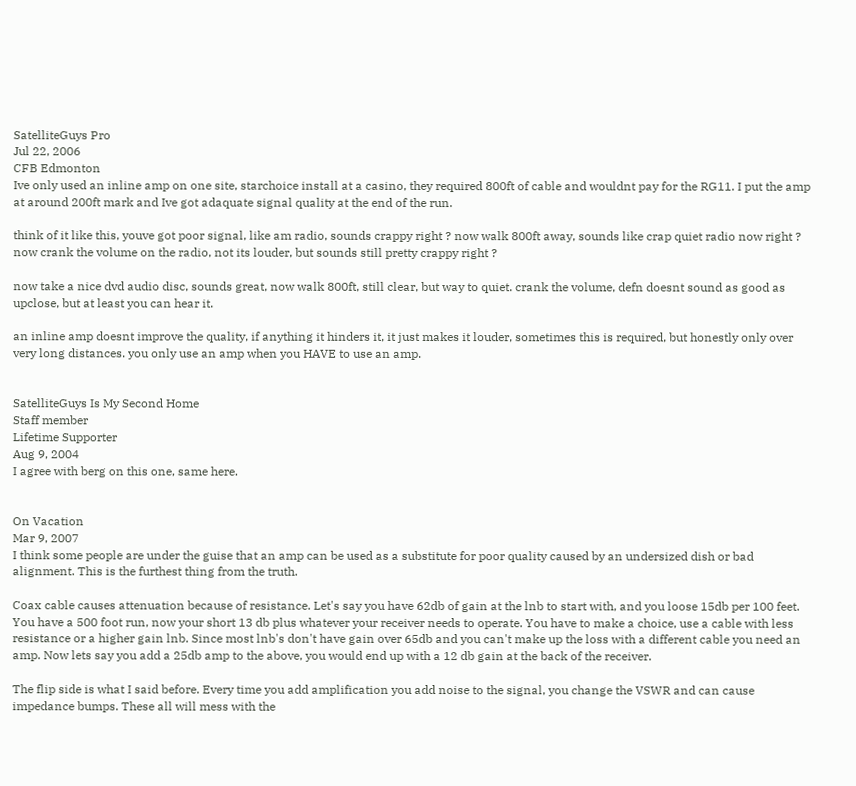SatelliteGuys Pro
Jul 22, 2006
CFB Edmonton
Ive only used an inline amp on one site, starchoice install at a casino, they required 800ft of cable and wouldnt pay for the RG11. I put the amp at around 200ft mark and Ive got adaquate signal quality at the end of the run.

think of it like this, youve got poor signal, like am radio, sounds crappy right ? now walk 800ft away, sounds like crap quiet radio now right ? now crank the volume on the radio, not its louder, but sounds still pretty crappy right ?

now take a nice dvd audio disc, sounds great, now walk 800ft, still clear, but way to quiet. crank the volume, defn doesnt sound as good as upclose, but at least you can hear it.

an inline amp doesnt improve the quality, if anything it hinders it, it just makes it louder, sometimes this is required, but honestly only over very long distances. you only use an amp when you HAVE to use an amp.


SatelliteGuys Is My Second Home
Staff member
Lifetime Supporter
Aug 9, 2004
I agree with berg on this one, same here.


On Vacation
Mar 9, 2007
I think some people are under the guise that an amp can be used as a substitute for poor quality caused by an undersized dish or bad alignment. This is the furthest thing from the truth.

Coax cable causes attenuation because of resistance. Let's say you have 62db of gain at the lnb to start with, and you loose 15db per 100 feet. You have a 500 foot run, now your short 13 db plus whatever your receiver needs to operate. You have to make a choice, use a cable with less resistance or a higher gain lnb. Since most lnb's don't have gain over 65db and you can't make up the loss with a different cable you need an amp. Now lets say you add a 25db amp to the above, you would end up with a 12 db gain at the back of the receiver.

The flip side is what I said before. Every time you add amplification you add noise to the signal, you change the VSWR and can cause impedance bumps. These all will mess with the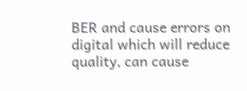BER and cause errors on digital which will reduce quality, can cause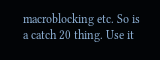macroblocking etc. So is a catch 20 thing. Use it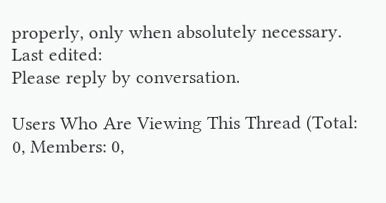properly, only when absolutely necessary.
Last edited:
Please reply by conversation.

Users Who Are Viewing This Thread (Total: 0, Members: 0,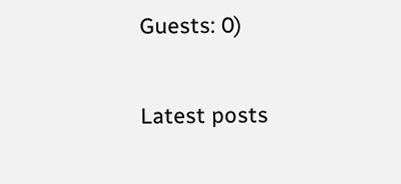Guests: 0)

Latest posts